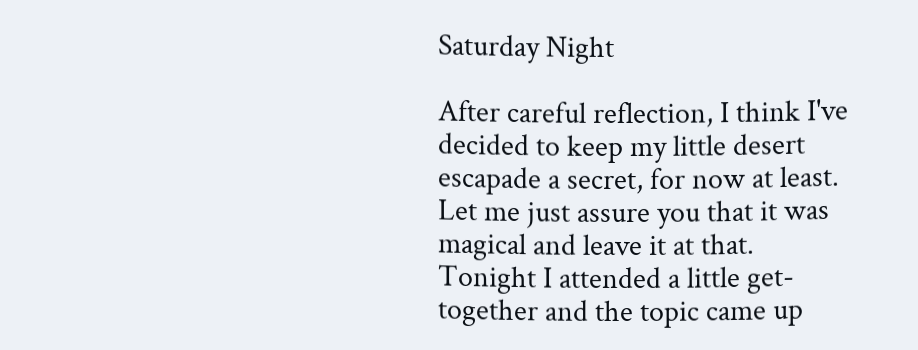Saturday Night

After careful reflection, I think I've decided to keep my little desert escapade a secret, for now at least. Let me just assure you that it was magical and leave it at that. Tonight I attended a little get-together and the topic came up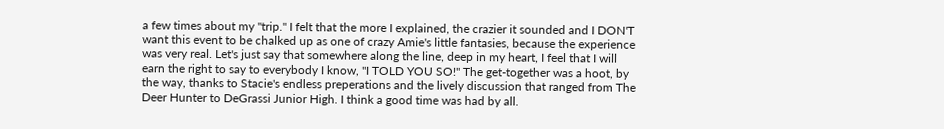a few times about my "trip." I felt that the more I explained, the crazier it sounded and I DON'T want this event to be chalked up as one of crazy Amie's little fantasies, because the experience was very real. Let's just say that somewhere along the line, deep in my heart, I feel that I will earn the right to say to everybody I know, "I TOLD YOU SO!" The get-together was a hoot, by the way, thanks to Stacie's endless preperations and the lively discussion that ranged from The Deer Hunter to DeGrassi Junior High. I think a good time was had by all.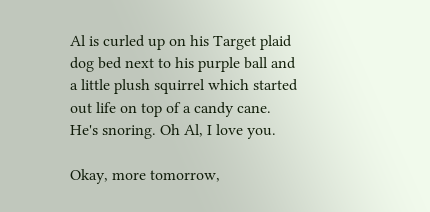Al is curled up on his Target plaid dog bed next to his purple ball and a little plush squirrel which started out life on top of a candy cane. He's snoring. Oh Al, I love you.

Okay, more tomorrow,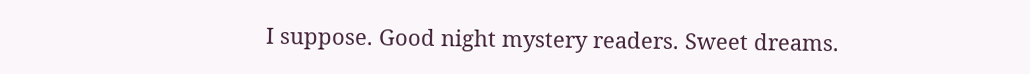I suppose. Good night mystery readers. Sweet dreams.